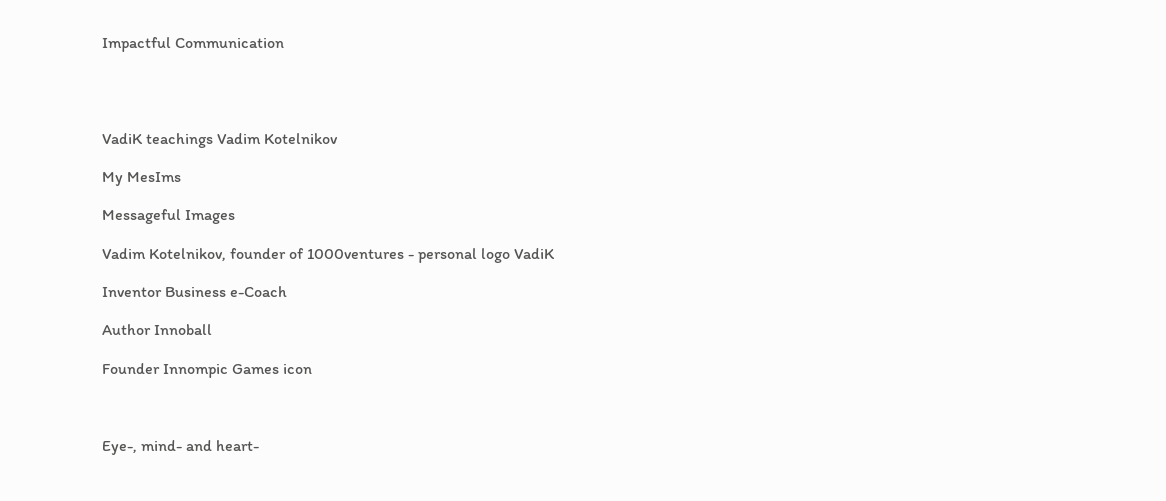Impactful Communication




VadiK teachings Vadim Kotelnikov

My MesIms

Messageful Images

Vadim Kotelnikov, founder of 1000ventures - personal logo VadiK

Inventor Business e-Coach

Author Innoball

Founder Innompic Games icon



Eye-, mind- and heart-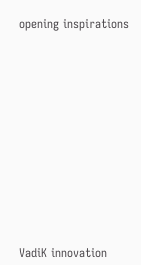opening inspirations













VadiK innovation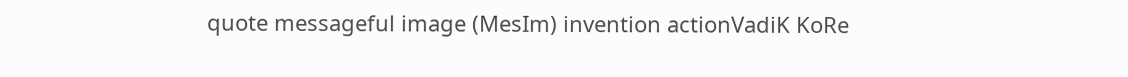quote messageful image (MesIm) invention actionVadiK KoRe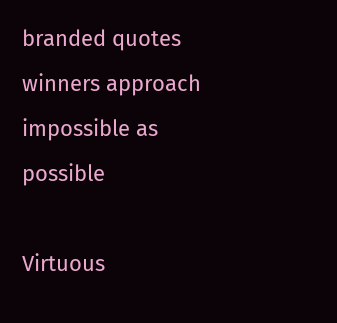branded quotes winners approach impossible as possible

Virtuous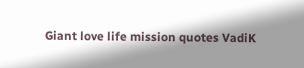Giant love life mission quotes VadiK